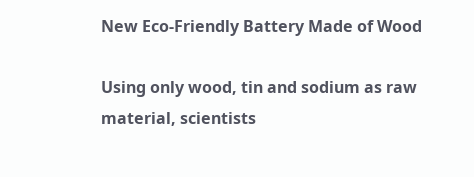New Eco-Friendly Battery Made of Wood

Using only wood, tin and sodium as raw material, scientists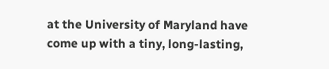at the University of Maryland have come up with a tiny, long-lasting,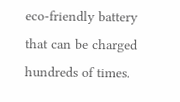eco-friendly battery that can be charged hundreds of times.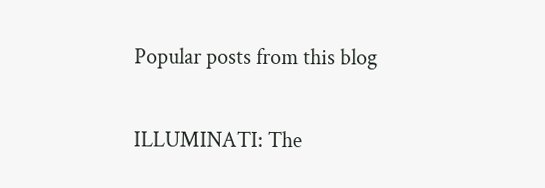Popular posts from this blog

ILLUMINATI: The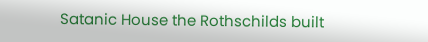Satanic House the Rothschilds built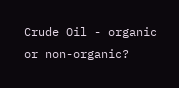Crude Oil - organic or non-organic?